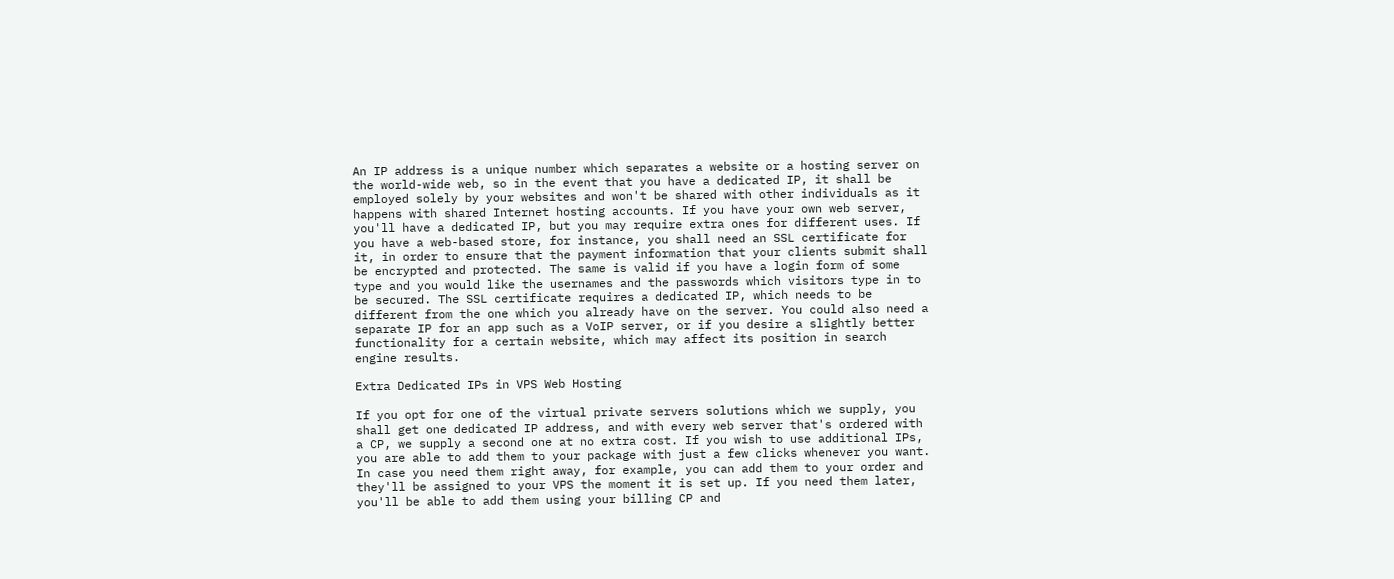An IP address is a unique number which separates a website or a hosting server on the world-wide web, so in the event that you have a dedicated IP, it shall be employed solely by your websites and won't be shared with other individuals as it happens with shared Internet hosting accounts. If you have your own web server, you'll have a dedicated IP, but you may require extra ones for different uses. If you have a web-based store, for instance, you shall need an SSL certificate for it, in order to ensure that the payment information that your clients submit shall be encrypted and protected. The same is valid if you have a login form of some type and you would like the usernames and the passwords which visitors type in to be secured. The SSL certificate requires a dedicated IP, which needs to be different from the one which you already have on the server. You could also need a separate IP for an app such as a VoIP server, or if you desire a slightly better functionality for a certain website, which may affect its position in search engine results.

Extra Dedicated IPs in VPS Web Hosting

If you opt for one of the virtual private servers solutions which we supply, you shall get one dedicated IP address, and with every web server that's ordered with a CP, we supply a second one at no extra cost. If you wish to use additional IPs, you are able to add them to your package with just a few clicks whenever you want. In case you need them right away, for example, you can add them to your order and they'll be assigned to your VPS the moment it is set up. If you need them later, you'll be able to add them using your billing CP and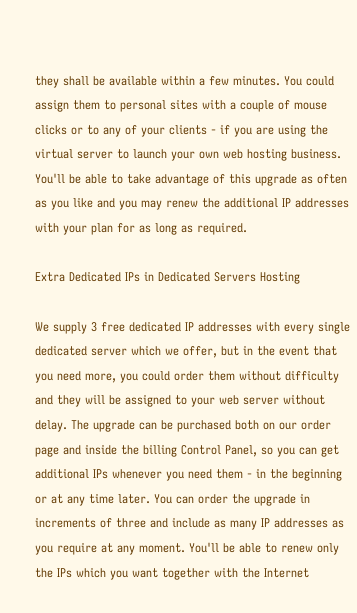they shall be available within a few minutes. You could assign them to personal sites with a couple of mouse clicks or to any of your clients - if you are using the virtual server to launch your own web hosting business. You'll be able to take advantage of this upgrade as often as you like and you may renew the additional IP addresses with your plan for as long as required.

Extra Dedicated IPs in Dedicated Servers Hosting

We supply 3 free dedicated IP addresses with every single dedicated server which we offer, but in the event that you need more, you could order them without difficulty and they will be assigned to your web server without delay. The upgrade can be purchased both on our order page and inside the billing Control Panel, so you can get additional IPs whenever you need them - in the beginning or at any time later. You can order the upgrade in increments of three and include as many IP addresses as you require at any moment. You'll be able to renew only the IPs which you want together with the Internet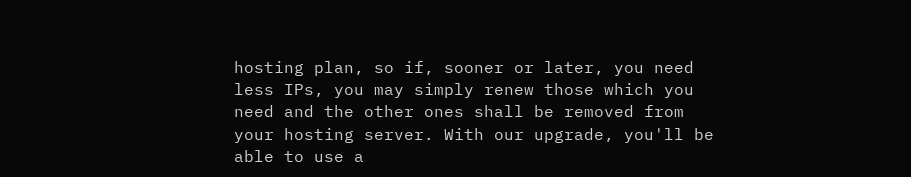hosting plan, so if, sooner or later, you need less IPs, you may simply renew those which you need and the other ones shall be removed from your hosting server. With our upgrade, you'll be able to use a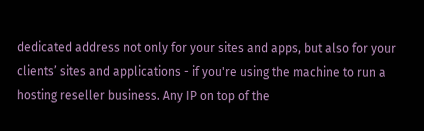dedicated address not only for your sites and apps, but also for your clients’ sites and applications - if you're using the machine to run a hosting reseller business. Any IP on top of the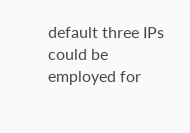default three IPs could be employed for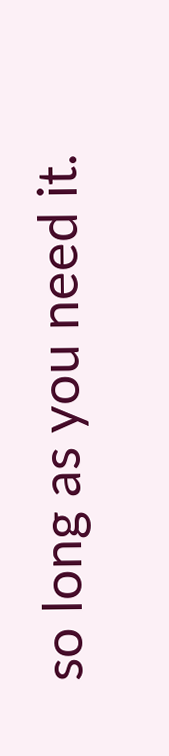so long as you need it.